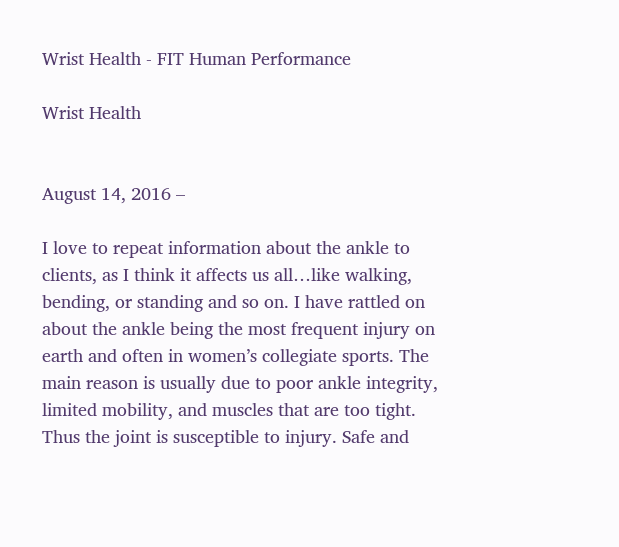Wrist Health - FIT Human Performance

Wrist Health


August 14, 2016 –

I love to repeat information about the ankle to clients, as I think it affects us all…like walking, bending, or standing and so on. I have rattled on about the ankle being the most frequent injury on earth and often in women’s collegiate sports. The main reason is usually due to poor ankle integrity, limited mobility, and muscles that are too tight. Thus the joint is susceptible to injury. Safe and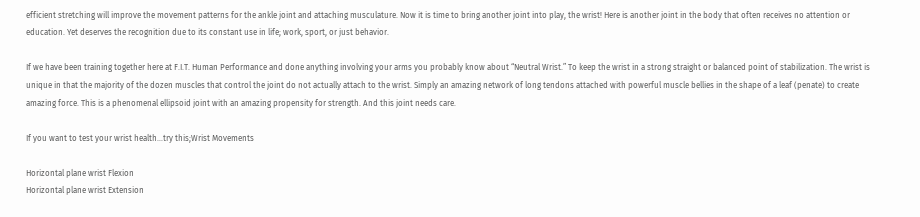efficient stretching will improve the movement patterns for the ankle joint and attaching musculature. Now it is time to bring another joint into play, the wrist! Here is another joint in the body that often receives no attention or education. Yet deserves the recognition due to its constant use in life; work, sport, or just behavior.

If we have been training together here at F.I.T. Human Performance and done anything involving your arms you probably know about “Neutral Wrist.” To keep the wrist in a strong straight or balanced point of stabilization. The wrist is unique in that the majority of the dozen muscles that control the joint do not actually attach to the wrist. Simply an amazing network of long tendons attached with powerful muscle bellies in the shape of a leaf (penate) to create amazing force. This is a phenomenal ellipsoid joint with an amazing propensity for strength. And this joint needs care.

If you want to test your wrist health…try this;Wrist Movements

Horizontal plane wrist Flexion
Horizontal plane wrist Extension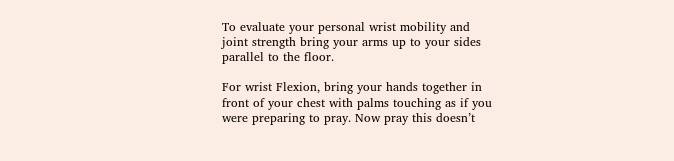To evaluate your personal wrist mobility and joint strength bring your arms up to your sides parallel to the floor.

For wrist Flexion, bring your hands together in front of your chest with palms touching as if you were preparing to pray. Now pray this doesn’t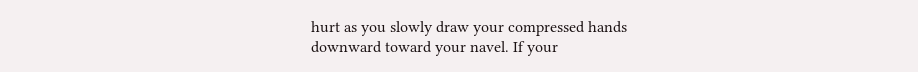hurt as you slowly draw your compressed hands downward toward your navel. If your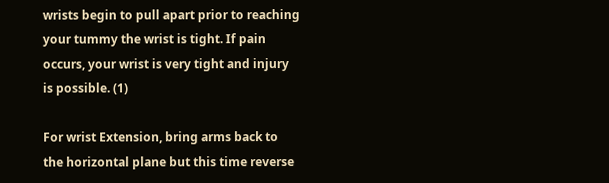wrists begin to pull apart prior to reaching your tummy the wrist is tight. If pain occurs, your wrist is very tight and injury is possible. (1)

For wrist Extension, bring arms back to the horizontal plane but this time reverse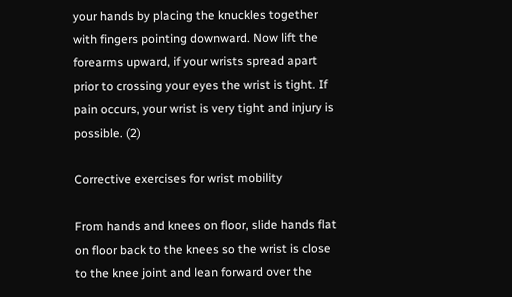your hands by placing the knuckles together with fingers pointing downward. Now lift the forearms upward, if your wrists spread apart prior to crossing your eyes the wrist is tight. If pain occurs, your wrist is very tight and injury is possible. (2)

Corrective exercises for wrist mobility

From hands and knees on floor, slide hands flat on floor back to the knees so the wrist is close to the knee joint and lean forward over the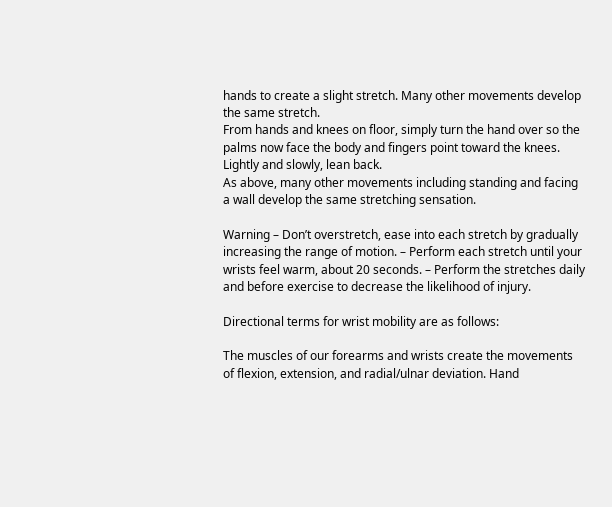hands to create a slight stretch. Many other movements develop the same stretch.
From hands and knees on floor, simply turn the hand over so the palms now face the body and fingers point toward the knees. Lightly and slowly, lean back.
As above, many other movements including standing and facing a wall develop the same stretching sensation.

Warning – Don’t overstretch, ease into each stretch by gradually increasing the range of motion. – Perform each stretch until your wrists feel warm, about 20 seconds. – Perform the stretches daily and before exercise to decrease the likelihood of injury.

Directional terms for wrist mobility are as follows:

The muscles of our forearms and wrists create the movements of flexion, extension, and radial/ulnar deviation. Hand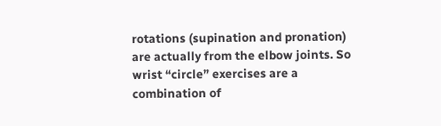rotations (supination and pronation) are actually from the elbow joints. So wrist “circle” exercises are a combination of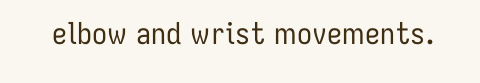elbow and wrist movements.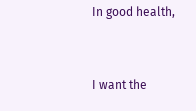In good health,


I want the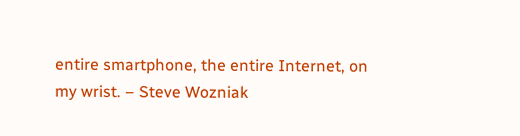entire smartphone, the entire Internet, on my wrist. – Steve Wozniak